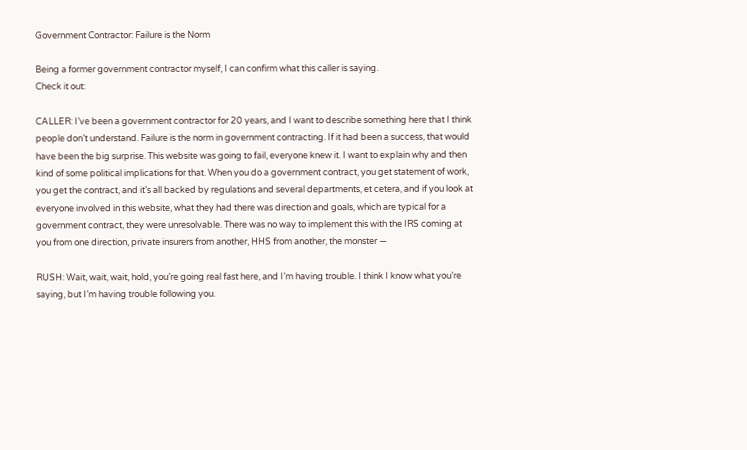Government Contractor: Failure is the Norm

Being a former government contractor myself, I can confirm what this caller is saying.
Check it out:

CALLER: I’ve been a government contractor for 20 years, and I want to describe something here that I think people don’t understand. Failure is the norm in government contracting. If it had been a success, that would have been the big surprise. This website was going to fail, everyone knew it. I want to explain why and then kind of some political implications for that. When you do a government contract, you get statement of work, you get the contract, and it’s all backed by regulations and several departments, et cetera, and if you look at everyone involved in this website, what they had there was direction and goals, which are typical for a government contract, they were unresolvable. There was no way to implement this with the IRS coming at you from one direction, private insurers from another, HHS from another, the monster —

RUSH: Wait, wait, wait, hold, you’re going real fast here, and I’m having trouble. I think I know what you’re saying, but I’m having trouble following you.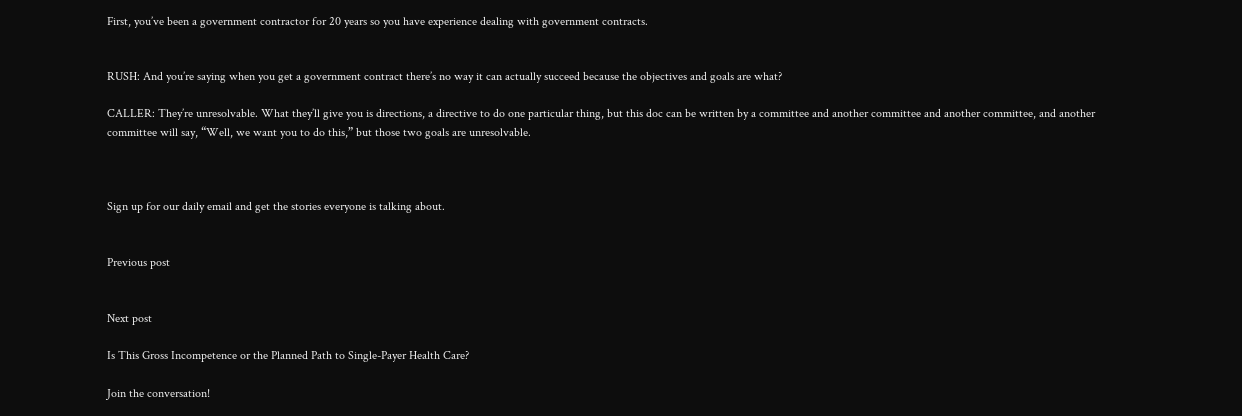First, you’ve been a government contractor for 20 years so you have experience dealing with government contracts.


RUSH: And you’re saying when you get a government contract there’s no way it can actually succeed because the objectives and goals are what?

CALLER: They’re unresolvable. What they’ll give you is directions, a directive to do one particular thing, but this doc can be written by a committee and another committee and another committee, and another committee will say, “Well, we want you to do this,” but those two goals are unresolvable.



Sign up for our daily email and get the stories everyone is talking about.


Previous post


Next post

Is This Gross Incompetence or the Planned Path to Single-Payer Health Care?

Join the conversation!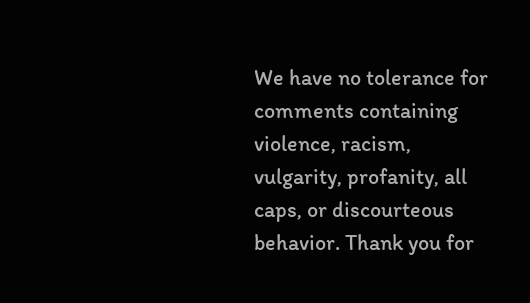We have no tolerance for comments containing violence, racism, vulgarity, profanity, all caps, or discourteous behavior. Thank you for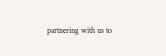partnering with us to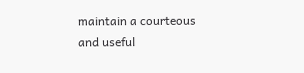maintain a courteous and useful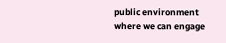public environment where we can engage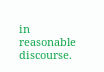in reasonable discourse.